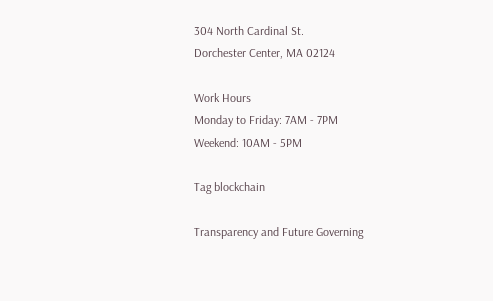304 North Cardinal St.
Dorchester Center, MA 02124

Work Hours
Monday to Friday: 7AM - 7PM
Weekend: 10AM - 5PM

Tag blockchain

Transparency and Future Governing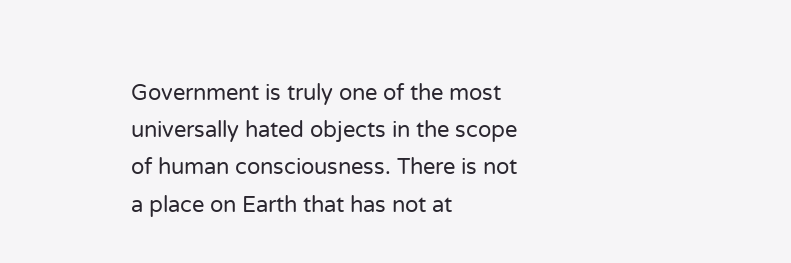Government is truly one of the most universally hated objects in the scope of human consciousness. There is not a place on Earth that has not at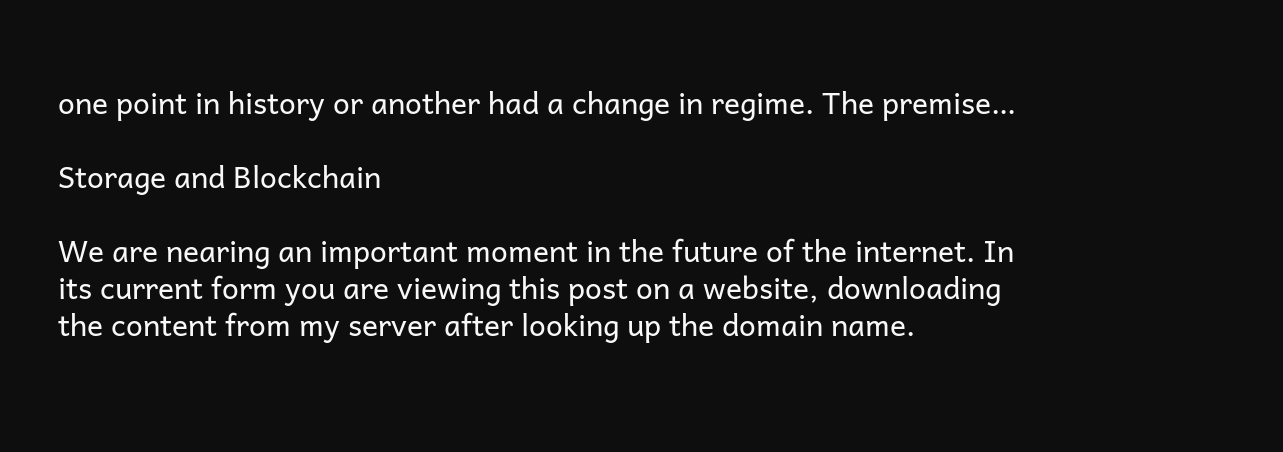one point in history or another had a change in regime. The premise…

Storage and Blockchain

We are nearing an important moment in the future of the internet. In its current form you are viewing this post on a website, downloading the content from my server after looking up the domain name.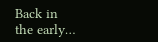Back in the early…